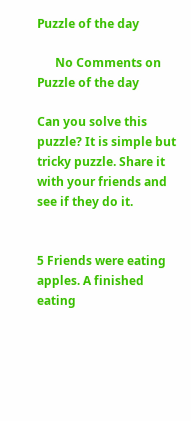Puzzle of the day

      No Comments on Puzzle of the day

Can you solve this puzzle? It is simple but tricky puzzle. Share it with your friends and see if they do it.


5 Friends were eating apples. A finished eating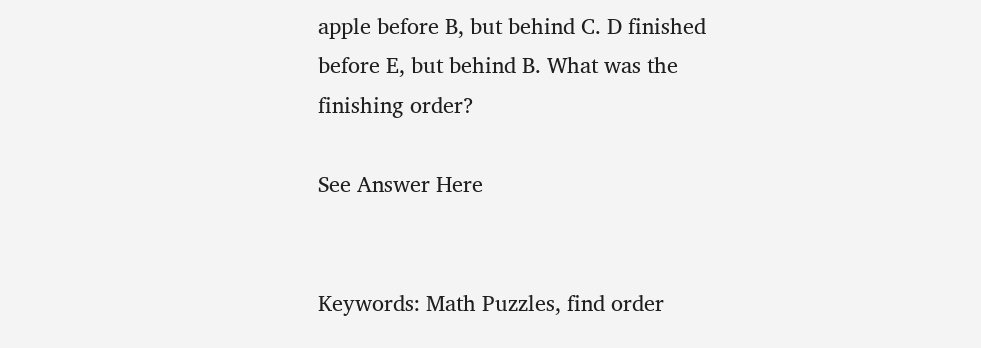apple before B, but behind C. D finished before E, but behind B. What was the finishing order?

See Answer Here


Keywords: Math Puzzles, find order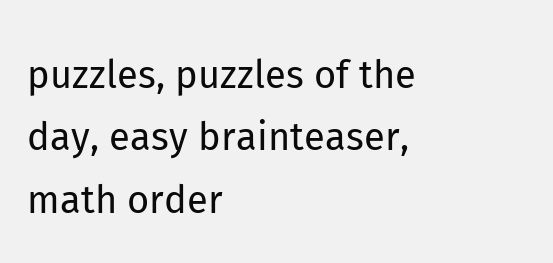puzzles, puzzles of the day, easy brainteaser, math order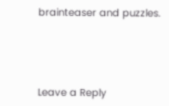brainteaser and puzzles.




Leave a Reply